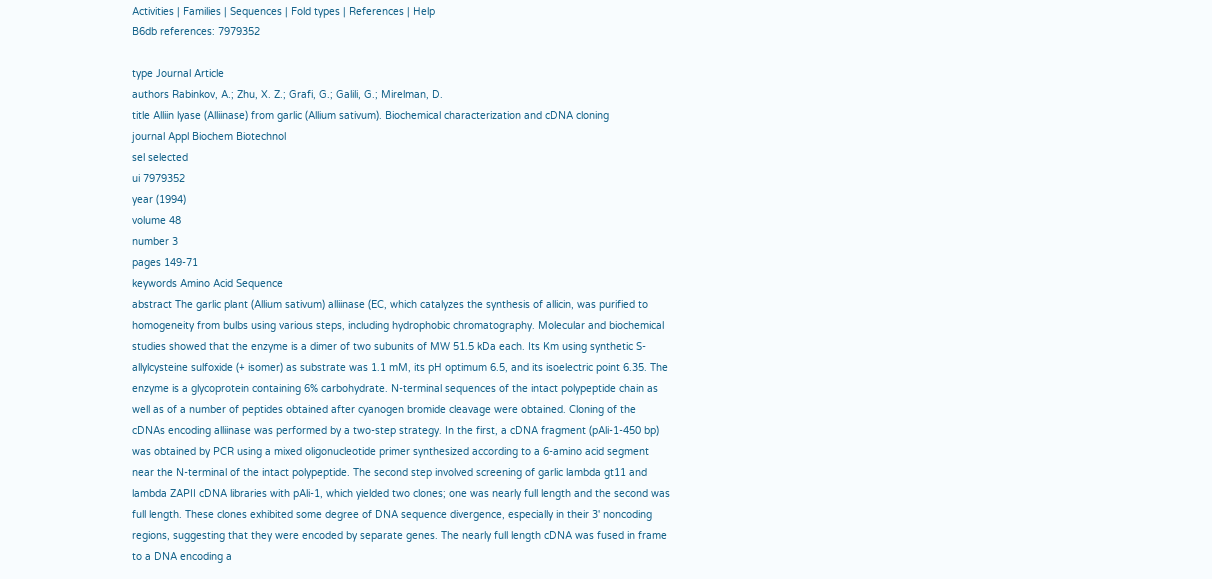Activities | Families | Sequences | Fold types | References | Help
B6db references: 7979352

type Journal Article
authors Rabinkov, A.; Zhu, X. Z.; Grafi, G.; Galili, G.; Mirelman, D.
title Alliin lyase (Alliinase) from garlic (Allium sativum). Biochemical characterization and cDNA cloning
journal Appl Biochem Biotechnol
sel selected
ui 7979352
year (1994)
volume 48
number 3
pages 149-71
keywords Amino Acid Sequence
abstract The garlic plant (Allium sativum) alliinase (EC, which catalyzes the synthesis of allicin, was purified to homogeneity from bulbs using various steps, including hydrophobic chromatography. Molecular and biochemical studies showed that the enzyme is a dimer of two subunits of MW 51.5 kDa each. Its Km using synthetic S-allylcysteine sulfoxide (+ isomer) as substrate was 1.1 mM, its pH optimum 6.5, and its isoelectric point 6.35. The enzyme is a glycoprotein containing 6% carbohydrate. N-terminal sequences of the intact polypeptide chain as well as of a number of peptides obtained after cyanogen bromide cleavage were obtained. Cloning of the cDNAs encoding alliinase was performed by a two-step strategy. In the first, a cDNA fragment (pAli-1-450 bp) was obtained by PCR using a mixed oligonucleotide primer synthesized according to a 6-amino acid segment near the N-terminal of the intact polypeptide. The second step involved screening of garlic lambda gt11 and lambda ZAPII cDNA libraries with pAli-1, which yielded two clones; one was nearly full length and the second was full length. These clones exhibited some degree of DNA sequence divergence, especially in their 3' noncoding regions, suggesting that they were encoded by separate genes. The nearly full length cDNA was fused in frame to a DNA encoding a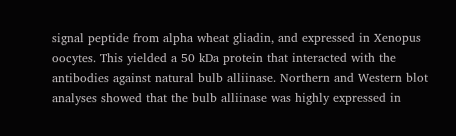signal peptide from alpha wheat gliadin, and expressed in Xenopus oocytes. This yielded a 50 kDa protein that interacted with the antibodies against natural bulb alliinase. Northern and Western blot analyses showed that the bulb alliinase was highly expressed in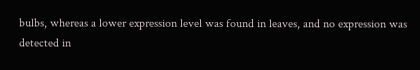bulbs, whereas a lower expression level was found in leaves, and no expression was detected in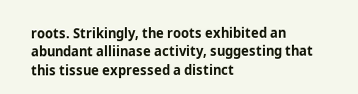roots. Strikingly, the roots exhibited an abundant alliinase activity, suggesting that this tissue expressed a distinct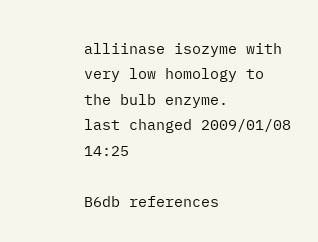alliinase isozyme with very low homology to the bulb enzyme.
last changed 2009/01/08 14:25

B6db references